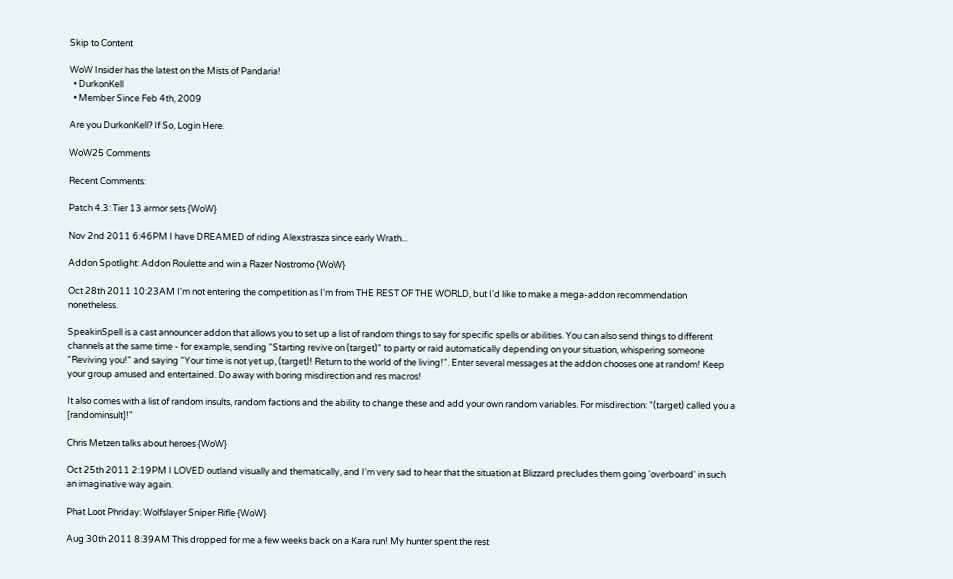Skip to Content

WoW Insider has the latest on the Mists of Pandaria!
  • DurkonKell
  • Member Since Feb 4th, 2009

Are you DurkonKell? If So, Login Here.

WoW25 Comments

Recent Comments:

Patch 4.3: Tier 13 armor sets {WoW}

Nov 2nd 2011 6:46PM I have DREAMED of riding Alexstrasza since early Wrath...

Addon Spotlight: Addon Roulette and win a Razer Nostromo {WoW}

Oct 28th 2011 10:23AM I'm not entering the competition as I'm from THE REST OF THE WORLD, but I'd like to make a mega-addon recommendation nonetheless.

SpeakinSpell is a cast announcer addon that allows you to set up a list of random things to say for specific spells or abilities. You can also send things to different channels at the same time - for example, sending "Starting revive on (target)" to party or raid automatically depending on your situation, whispering someone "Reviving you!" and saying "Your time is not yet up, (target)! Return to the world of the living!". Enter several messages at the addon chooses one at random! Keep your group amused and entertained. Do away with boring misdirection and res macros!

It also comes with a list of random insults, random factions and the ability to change these and add your own random variables. For misdirection: "(target) called you a [randominsult]!"

Chris Metzen talks about heroes {WoW}

Oct 25th 2011 2:19PM I LOVED outland visually and thematically, and I'm very sad to hear that the situation at Blizzard precludes them going 'overboard' in such an imaginative way again.

Phat Loot Phriday: Wolfslayer Sniper Rifle {WoW}

Aug 30th 2011 8:39AM This dropped for me a few weeks back on a Kara run! My hunter spent the rest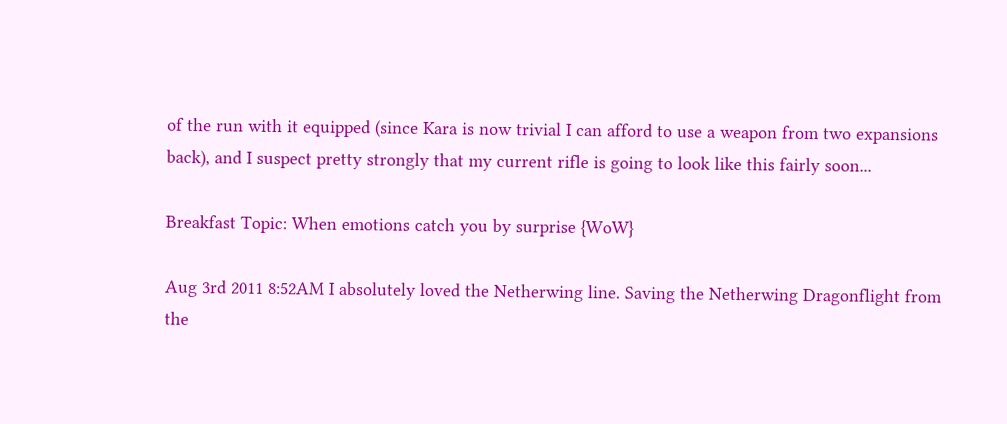of the run with it equipped (since Kara is now trivial I can afford to use a weapon from two expansions back), and I suspect pretty strongly that my current rifle is going to look like this fairly soon...

Breakfast Topic: When emotions catch you by surprise {WoW}

Aug 3rd 2011 8:52AM I absolutely loved the Netherwing line. Saving the Netherwing Dragonflight from the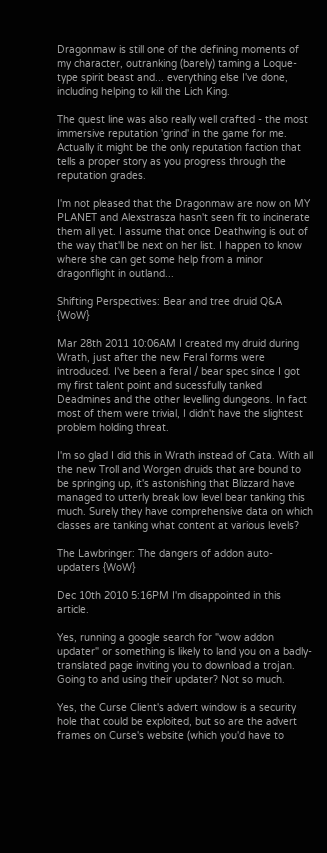Dragonmaw is still one of the defining moments of my character, outranking (barely) taming a Loque-type spirit beast and... everything else I've done, including helping to kill the Lich King.

The quest line was also really well crafted - the most immersive reputation 'grind' in the game for me. Actually it might be the only reputation faction that tells a proper story as you progress through the reputation grades.

I'm not pleased that the Dragonmaw are now on MY PLANET and Alexstrasza hasn't seen fit to incinerate them all yet. I assume that once Deathwing is out of the way that'll be next on her list. I happen to know where she can get some help from a minor dragonflight in outland...

Shifting Perspectives: Bear and tree druid Q&A {WoW}

Mar 28th 2011 10:06AM I created my druid during Wrath, just after the new Feral forms were introduced. I've been a feral / bear spec since I got my first talent point and sucessfully tanked Deadmines and the other levelling dungeons. In fact most of them were trivial, I didn't have the slightest problem holding threat.

I'm so glad I did this in Wrath instead of Cata. With all the new Troll and Worgen druids that are bound to be springing up, it's astonishing that Blizzard have managed to utterly break low level bear tanking this much. Surely they have comprehensive data on which classes are tanking what content at various levels?

The Lawbringer: The dangers of addon auto-updaters {WoW}

Dec 10th 2010 5:16PM I'm disappointed in this article.

Yes, running a google search for "wow addon updater" or something is likely to land you on a badly-translated page inviting you to download a trojan. Going to and using their updater? Not so much.

Yes, the Curse Client's advert window is a security hole that could be exploited, but so are the advert frames on Curse's website (which you'd have to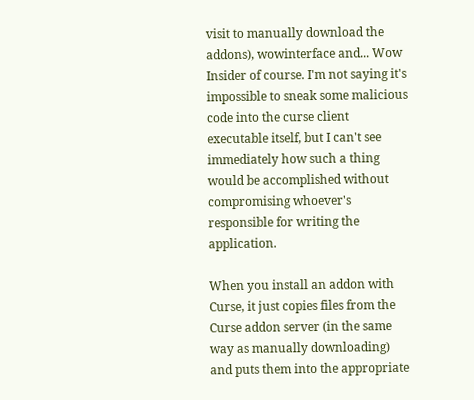visit to manually download the addons), wowinterface and... Wow Insider of course. I'm not saying it's impossible to sneak some malicious code into the curse client executable itself, but I can't see immediately how such a thing would be accomplished without compromising whoever's responsible for writing the application.

When you install an addon with Curse, it just copies files from the Curse addon server (in the same way as manually downloading) and puts them into the appropriate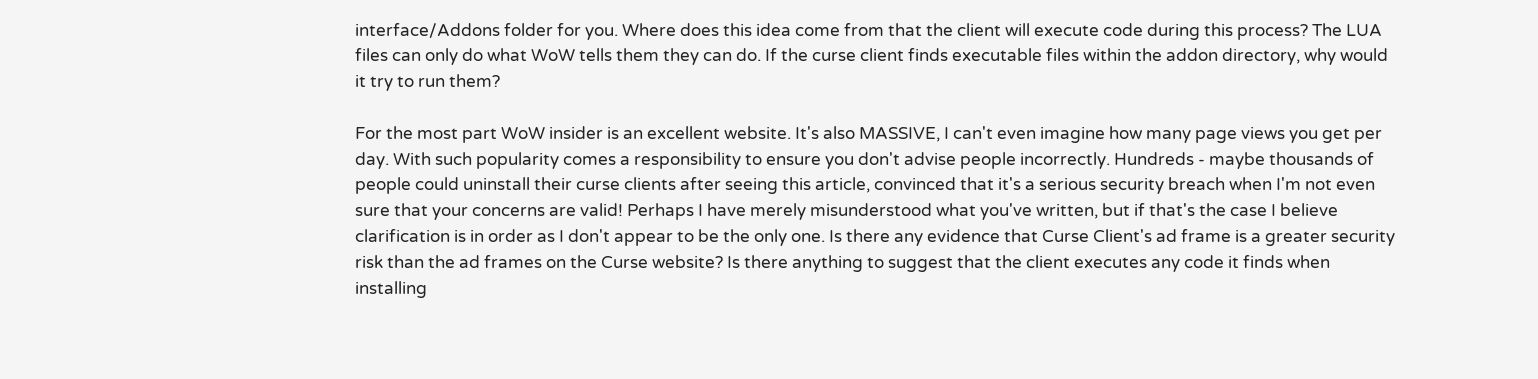interface/Addons folder for you. Where does this idea come from that the client will execute code during this process? The LUA files can only do what WoW tells them they can do. If the curse client finds executable files within the addon directory, why would it try to run them?

For the most part WoW insider is an excellent website. It's also MASSIVE, I can't even imagine how many page views you get per day. With such popularity comes a responsibility to ensure you don't advise people incorrectly. Hundreds - maybe thousands of people could uninstall their curse clients after seeing this article, convinced that it's a serious security breach when I'm not even sure that your concerns are valid! Perhaps I have merely misunderstood what you've written, but if that's the case I believe clarification is in order as I don't appear to be the only one. Is there any evidence that Curse Client's ad frame is a greater security risk than the ad frames on the Curse website? Is there anything to suggest that the client executes any code it finds when installing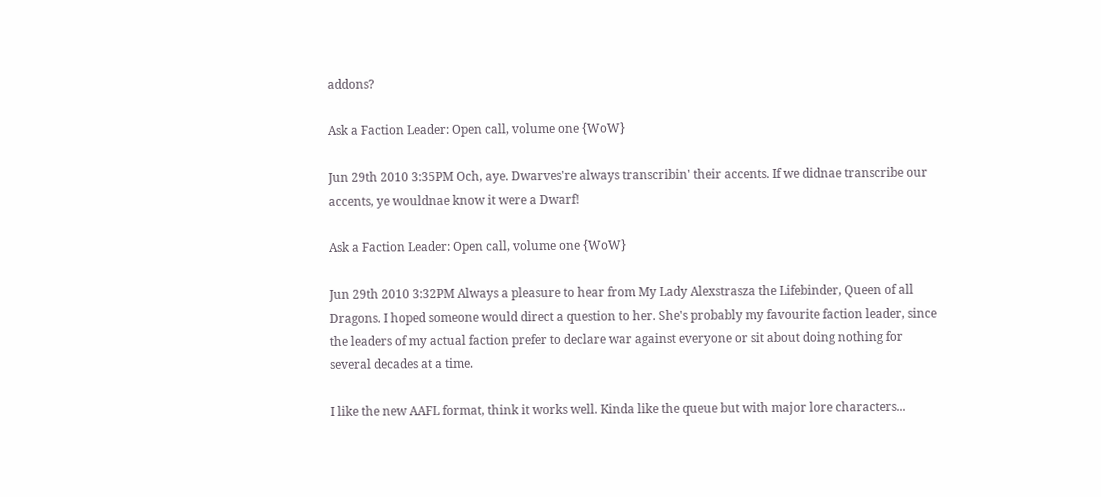addons?

Ask a Faction Leader: Open call, volume one {WoW}

Jun 29th 2010 3:35PM Och, aye. Dwarves're always transcribin' their accents. If we didnae transcribe our accents, ye wouldnae know it were a Dwarf!

Ask a Faction Leader: Open call, volume one {WoW}

Jun 29th 2010 3:32PM Always a pleasure to hear from My Lady Alexstrasza the Lifebinder, Queen of all Dragons. I hoped someone would direct a question to her. She's probably my favourite faction leader, since the leaders of my actual faction prefer to declare war against everyone or sit about doing nothing for several decades at a time.

I like the new AAFL format, think it works well. Kinda like the queue but with major lore characters...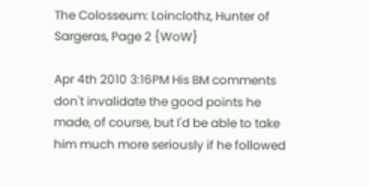The Colosseum: Loinclothz, Hunter of Sargeras, Page 2 {WoW}

Apr 4th 2010 3:16PM His BM comments don't invalidate the good points he made, of course, but I'd be able to take him much more seriously if he followed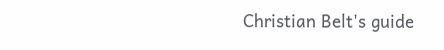Christian Belt's guide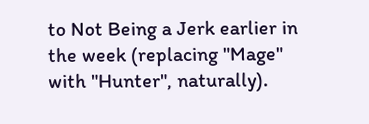to Not Being a Jerk earlier in the week (replacing "Mage" with "Hunter", naturally).